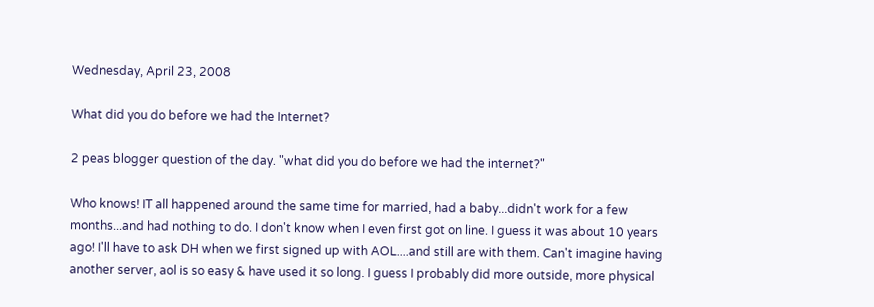Wednesday, April 23, 2008

What did you do before we had the Internet?

2 peas blogger question of the day. "what did you do before we had the internet?"

Who knows! IT all happened around the same time for married, had a baby...didn't work for a few months...and had nothing to do. I don't know when I even first got on line. I guess it was about 10 years ago! I'll have to ask DH when we first signed up with AOL....and still are with them. Can't imagine having another server, aol is so easy & have used it so long. I guess I probably did more outside, more physical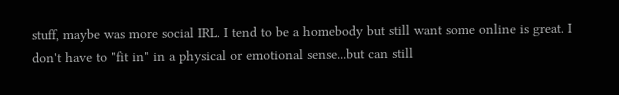stuff, maybe was more social IRL. I tend to be a homebody but still want some online is great. I don't have to "fit in" in a physical or emotional sense...but can still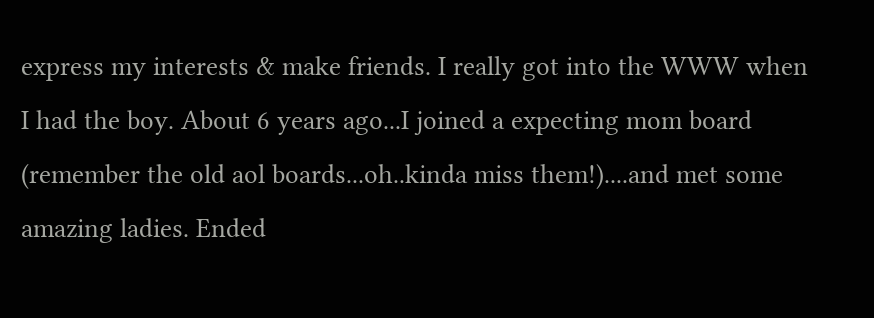express my interests & make friends. I really got into the WWW when I had the boy. About 6 years ago...I joined a expecting mom board (remember the old aol boards...oh..kinda miss them!)....and met some amazing ladies. Ended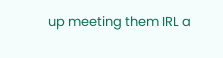up meeting them IRL a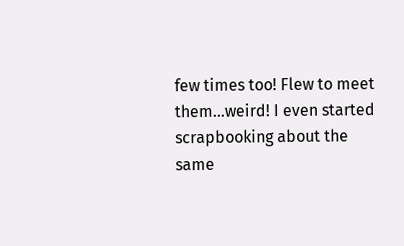few times too! Flew to meet them...weird! I even started scrapbooking about the same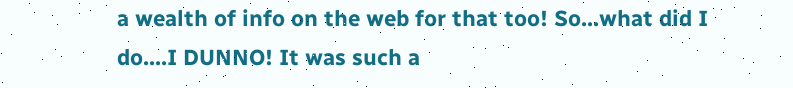a wealth of info on the web for that too! So...what did I do....I DUNNO! It was such a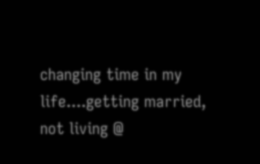changing time in my life....getting married, not living @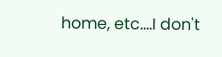home, etc....I don't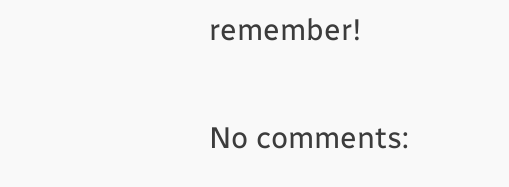remember!

No comments: